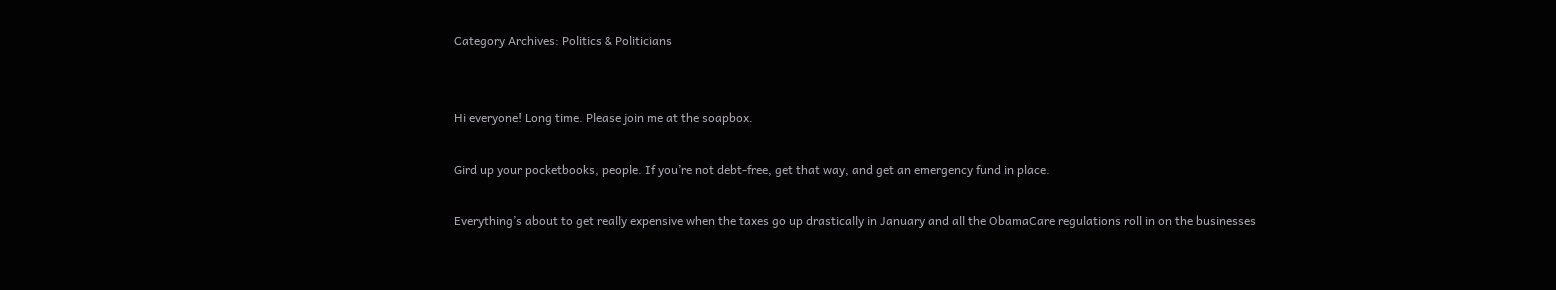Category Archives: Politics & Politicians


Hi everyone! Long time. Please join me at the soapbox.

Gird up your pocketbooks, people. If you’re not debt-free, get that way, and get an emergency fund in place.

Everything’s about to get really expensive when the taxes go up drastically in January and all the ObamaCare regulations roll in on the businesses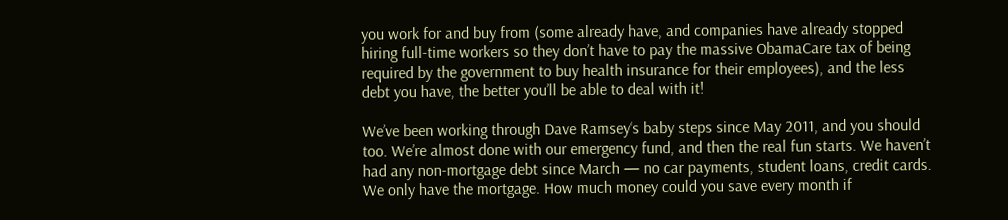you work for and buy from (some already have, and companies have already stopped hiring full-time workers so they don’t have to pay the massive ObamaCare tax of being required by the government to buy health insurance for their employees), and the less debt you have, the better you’ll be able to deal with it!

We’ve been working through Dave Ramsey‘s baby steps since May 2011, and you should too. We’re almost done with our emergency fund, and then the real fun starts. We haven’t had any non-mortgage debt since March — no car payments, student loans, credit cards. We only have the mortgage. How much money could you save every month if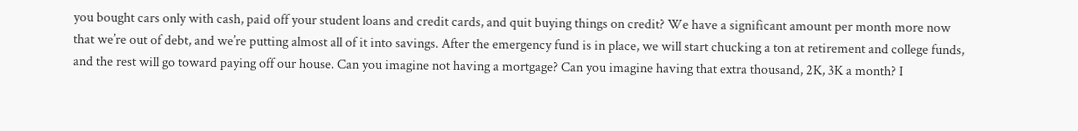you bought cars only with cash, paid off your student loans and credit cards, and quit buying things on credit? We have a significant amount per month more now that we’re out of debt, and we’re putting almost all of it into savings. After the emergency fund is in place, we will start chucking a ton at retirement and college funds, and the rest will go toward paying off our house. Can you imagine not having a mortgage? Can you imagine having that extra thousand, 2K, 3K a month? I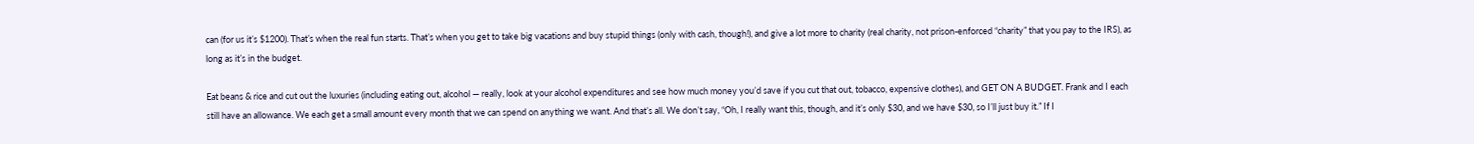can (for us it’s $1200). That’s when the real fun starts. That’s when you get to take big vacations and buy stupid things (only with cash, though!), and give a lot more to charity (real charity, not prison-enforced “charity” that you pay to the IRS), as long as it’s in the budget.

Eat beans & rice and cut out the luxuries (including eating out, alcohol — really, look at your alcohol expenditures and see how much money you’d save if you cut that out, tobacco, expensive clothes), and GET ON A BUDGET. Frank and I each still have an allowance. We each get a small amount every month that we can spend on anything we want. And that’s all. We don’t say, “Oh, I really want this, though, and it’s only $30, and we have $30, so I’ll just buy it.” If I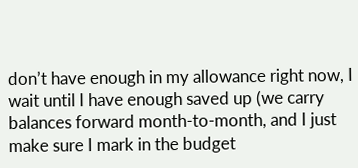don’t have enough in my allowance right now, I wait until I have enough saved up (we carry balances forward month-to-month, and I just make sure I mark in the budget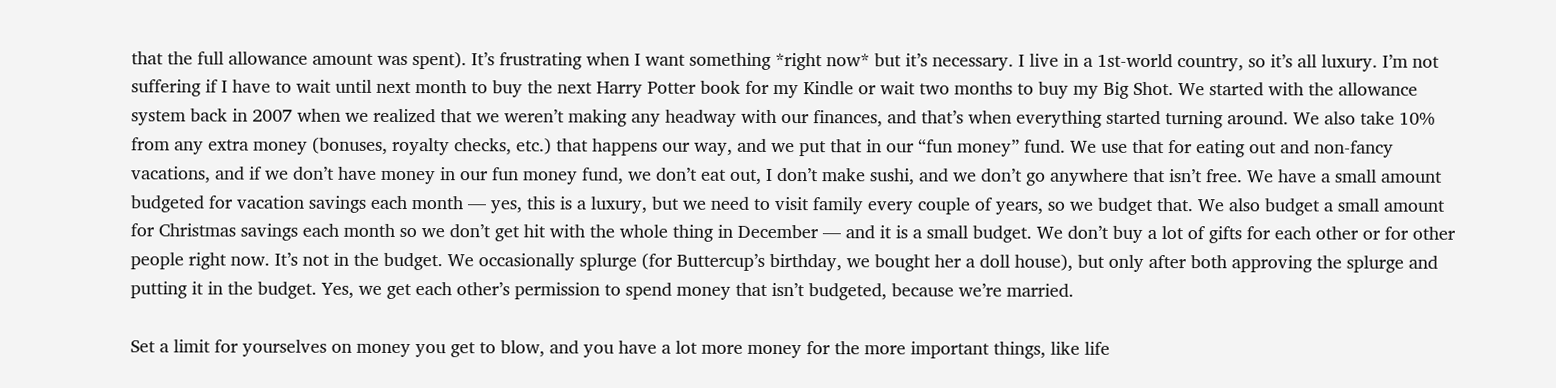that the full allowance amount was spent). It’s frustrating when I want something *right now* but it’s necessary. I live in a 1st-world country, so it’s all luxury. I’m not suffering if I have to wait until next month to buy the next Harry Potter book for my Kindle or wait two months to buy my Big Shot. We started with the allowance system back in 2007 when we realized that we weren’t making any headway with our finances, and that’s when everything started turning around. We also take 10% from any extra money (bonuses, royalty checks, etc.) that happens our way, and we put that in our “fun money” fund. We use that for eating out and non-fancy vacations, and if we don’t have money in our fun money fund, we don’t eat out, I don’t make sushi, and we don’t go anywhere that isn’t free. We have a small amount budgeted for vacation savings each month — yes, this is a luxury, but we need to visit family every couple of years, so we budget that. We also budget a small amount for Christmas savings each month so we don’t get hit with the whole thing in December — and it is a small budget. We don’t buy a lot of gifts for each other or for other people right now. It’s not in the budget. We occasionally splurge (for Buttercup’s birthday, we bought her a doll house), but only after both approving the splurge and putting it in the budget. Yes, we get each other’s permission to spend money that isn’t budgeted, because we’re married.

Set a limit for yourselves on money you get to blow, and you have a lot more money for the more important things, like life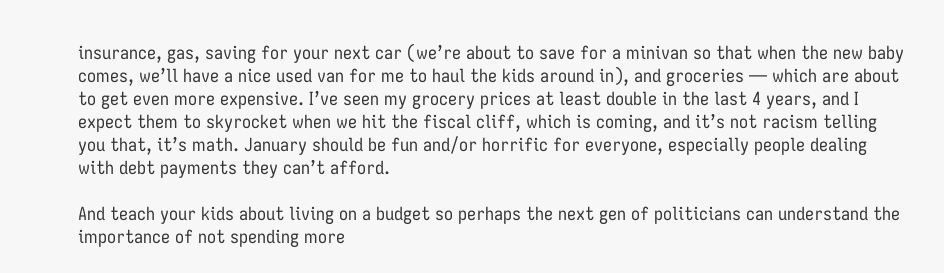insurance, gas, saving for your next car (we’re about to save for a minivan so that when the new baby comes, we’ll have a nice used van for me to haul the kids around in), and groceries — which are about to get even more expensive. I’ve seen my grocery prices at least double in the last 4 years, and I expect them to skyrocket when we hit the fiscal cliff, which is coming, and it’s not racism telling you that, it’s math. January should be fun and/or horrific for everyone, especially people dealing with debt payments they can’t afford.

And teach your kids about living on a budget so perhaps the next gen of politicians can understand the importance of not spending more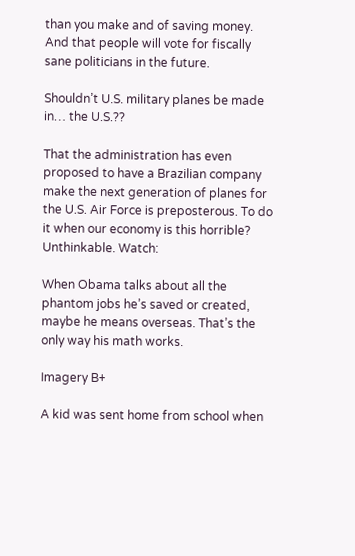than you make and of saving money. And that people will vote for fiscally sane politicians in the future.

Shouldn’t U.S. military planes be made in… the U.S.??

That the administration has even proposed to have a Brazilian company make the next generation of planes for the U.S. Air Force is preposterous. To do it when our economy is this horrible? Unthinkable. Watch:

When Obama talks about all the phantom jobs he’s saved or created, maybe he means overseas. That’s the only way his math works.

Imagery B+

A kid was sent home from school when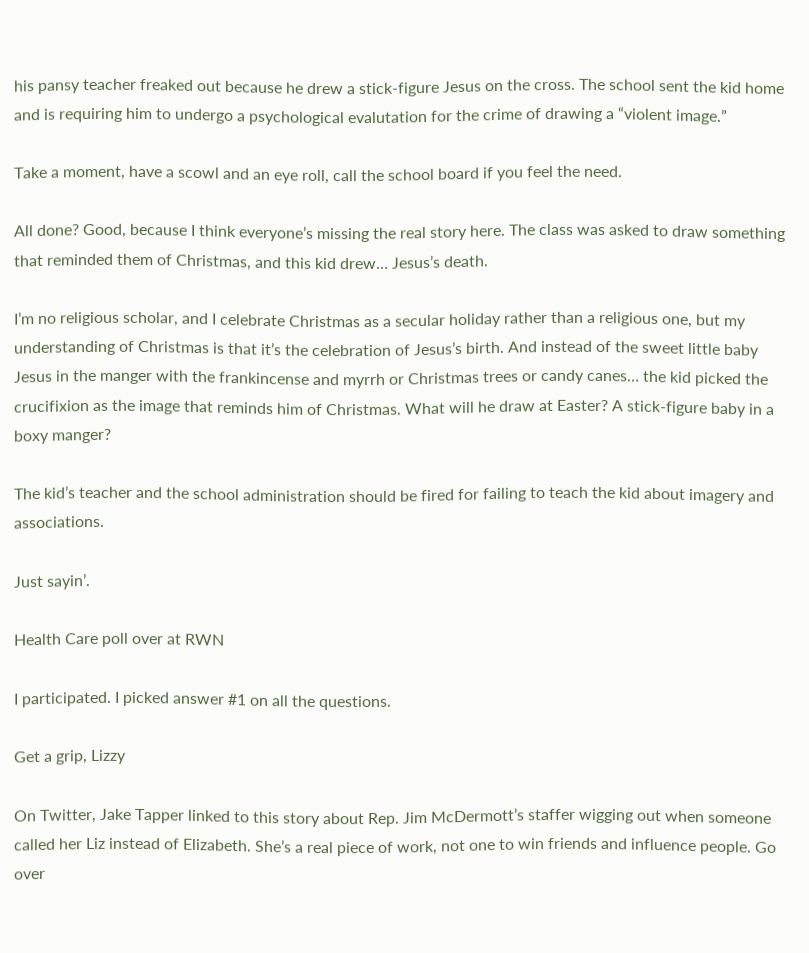his pansy teacher freaked out because he drew a stick-figure Jesus on the cross. The school sent the kid home and is requiring him to undergo a psychological evalutation for the crime of drawing a “violent image.”

Take a moment, have a scowl and an eye roll, call the school board if you feel the need.

All done? Good, because I think everyone’s missing the real story here. The class was asked to draw something that reminded them of Christmas, and this kid drew… Jesus’s death.

I’m no religious scholar, and I celebrate Christmas as a secular holiday rather than a religious one, but my understanding of Christmas is that it’s the celebration of Jesus’s birth. And instead of the sweet little baby Jesus in the manger with the frankincense and myrrh or Christmas trees or candy canes… the kid picked the crucifixion as the image that reminds him of Christmas. What will he draw at Easter? A stick-figure baby in a boxy manger?

The kid’s teacher and the school administration should be fired for failing to teach the kid about imagery and associations.

Just sayin’.

Health Care poll over at RWN

I participated. I picked answer #1 on all the questions.

Get a grip, Lizzy

On Twitter, Jake Tapper linked to this story about Rep. Jim McDermott’s staffer wigging out when someone called her Liz instead of Elizabeth. She’s a real piece of work, not one to win friends and influence people. Go over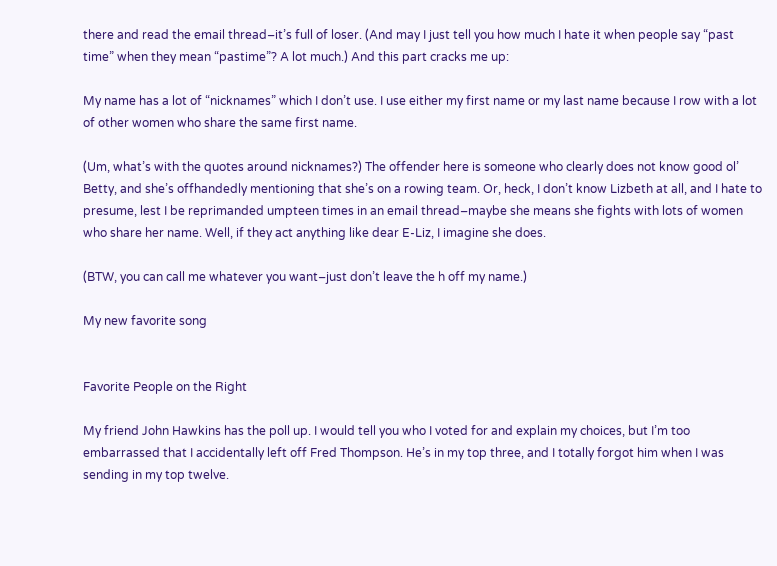there and read the email thread–it’s full of loser. (And may I just tell you how much I hate it when people say “past time” when they mean “pastime”? A lot much.) And this part cracks me up:

My name has a lot of “nicknames” which I don’t use. I use either my first name or my last name because I row with a lot of other women who share the same first name.

(Um, what’s with the quotes around nicknames?) The offender here is someone who clearly does not know good ol’ Betty, and she’s offhandedly mentioning that she’s on a rowing team. Or, heck, I don’t know Lizbeth at all, and I hate to presume, lest I be reprimanded umpteen times in an email thread–maybe she means she fights with lots of women who share her name. Well, if they act anything like dear E-Liz, I imagine she does.

(BTW, you can call me whatever you want–just don’t leave the h off my name.)

My new favorite song


Favorite People on the Right

My friend John Hawkins has the poll up. I would tell you who I voted for and explain my choices, but I’m too embarrassed that I accidentally left off Fred Thompson. He’s in my top three, and I totally forgot him when I was sending in my top twelve.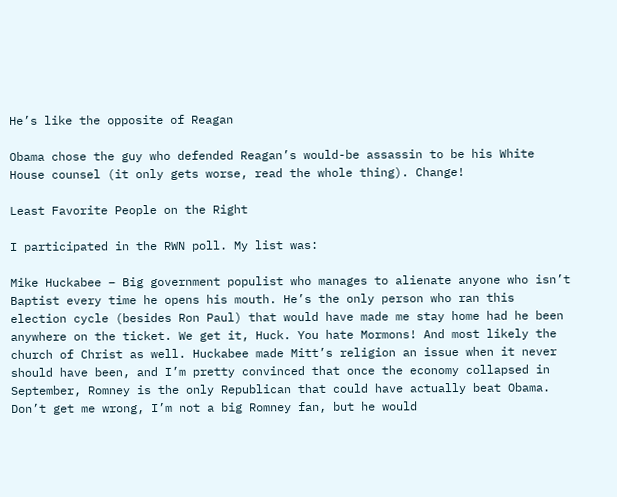He’s like the opposite of Reagan

Obama chose the guy who defended Reagan’s would-be assassin to be his White House counsel (it only gets worse, read the whole thing). Change!

Least Favorite People on the Right

I participated in the RWN poll. My list was:

Mike Huckabee – Big government populist who manages to alienate anyone who isn’t Baptist every time he opens his mouth. He’s the only person who ran this election cycle (besides Ron Paul) that would have made me stay home had he been anywhere on the ticket. We get it, Huck. You hate Mormons! And most likely the church of Christ as well. Huckabee made Mitt’s religion an issue when it never should have been, and I’m pretty convinced that once the economy collapsed in September, Romney is the only Republican that could have actually beat Obama. Don’t get me wrong, I’m not a big Romney fan, but he would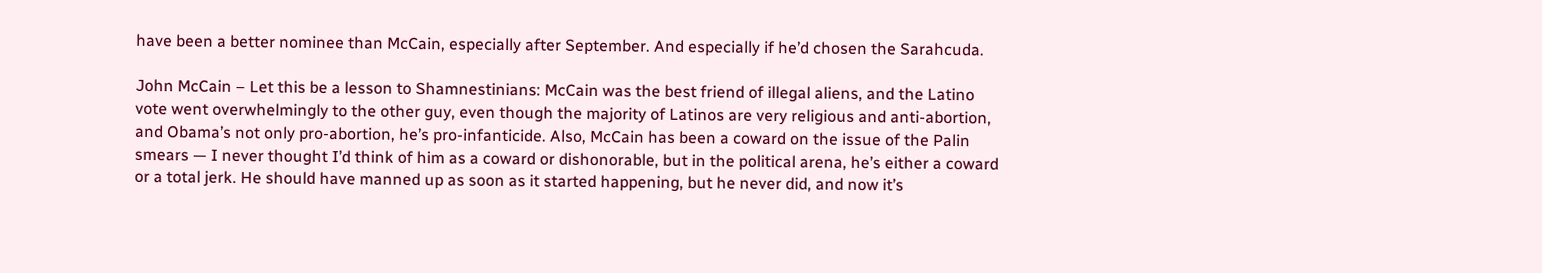have been a better nominee than McCain, especially after September. And especially if he’d chosen the Sarahcuda.

John McCain – Let this be a lesson to Shamnestinians: McCain was the best friend of illegal aliens, and the Latino vote went overwhelmingly to the other guy, even though the majority of Latinos are very religious and anti-abortion, and Obama’s not only pro-abortion, he’s pro-infanticide. Also, McCain has been a coward on the issue of the Palin smears — I never thought I’d think of him as a coward or dishonorable, but in the political arena, he’s either a coward or a total jerk. He should have manned up as soon as it started happening, but he never did, and now it’s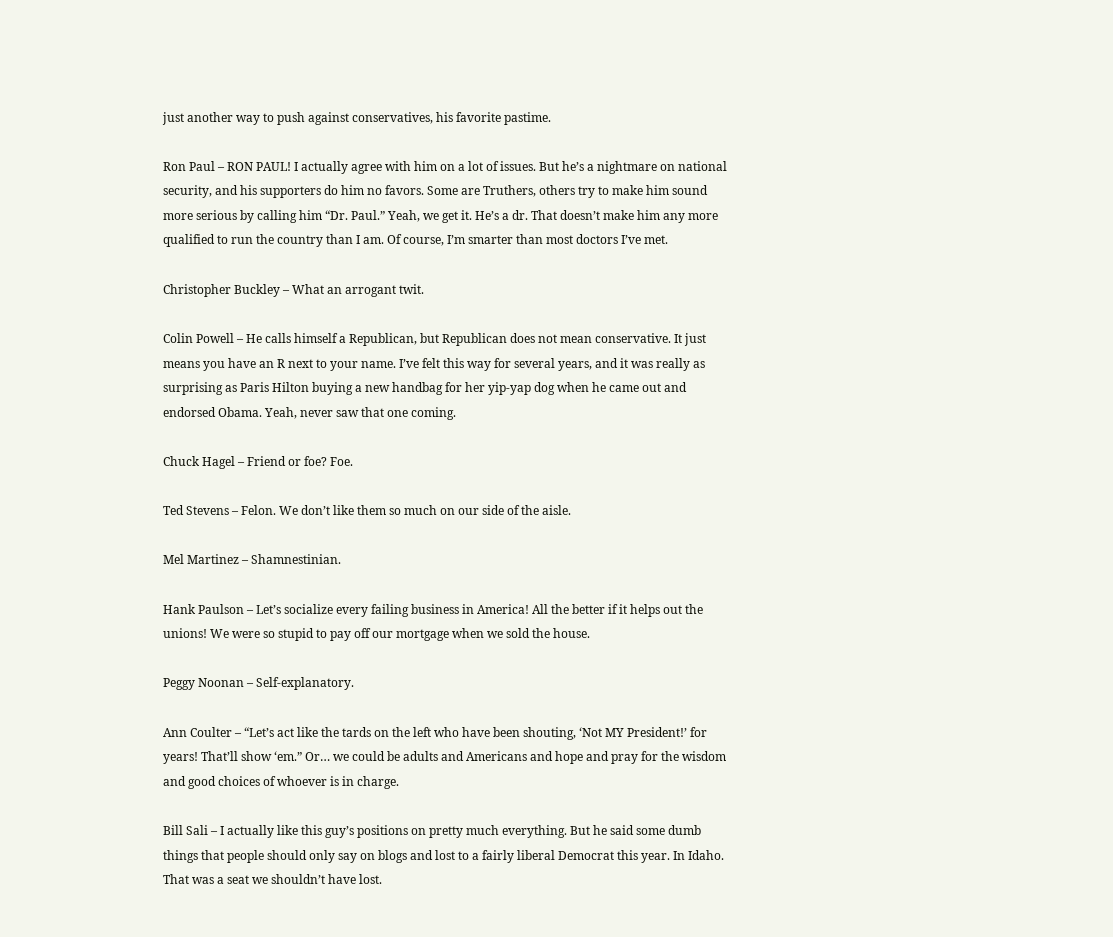just another way to push against conservatives, his favorite pastime.

Ron Paul – RON PAUL! I actually agree with him on a lot of issues. But he’s a nightmare on national security, and his supporters do him no favors. Some are Truthers, others try to make him sound more serious by calling him “Dr. Paul.” Yeah, we get it. He’s a dr. That doesn’t make him any more qualified to run the country than I am. Of course, I’m smarter than most doctors I’ve met.

Christopher Buckley – What an arrogant twit.

Colin Powell – He calls himself a Republican, but Republican does not mean conservative. It just means you have an R next to your name. I’ve felt this way for several years, and it was really as surprising as Paris Hilton buying a new handbag for her yip-yap dog when he came out and endorsed Obama. Yeah, never saw that one coming.

Chuck Hagel – Friend or foe? Foe.

Ted Stevens – Felon. We don’t like them so much on our side of the aisle.

Mel Martinez – Shamnestinian.

Hank Paulson – Let’s socialize every failing business in America! All the better if it helps out the unions! We were so stupid to pay off our mortgage when we sold the house.

Peggy Noonan – Self-explanatory.

Ann Coulter – “Let’s act like the tards on the left who have been shouting, ‘Not MY President!’ for years! That’ll show ‘em.” Or… we could be adults and Americans and hope and pray for the wisdom and good choices of whoever is in charge.

Bill Sali – I actually like this guy’s positions on pretty much everything. But he said some dumb things that people should only say on blogs and lost to a fairly liberal Democrat this year. In Idaho. That was a seat we shouldn’t have lost.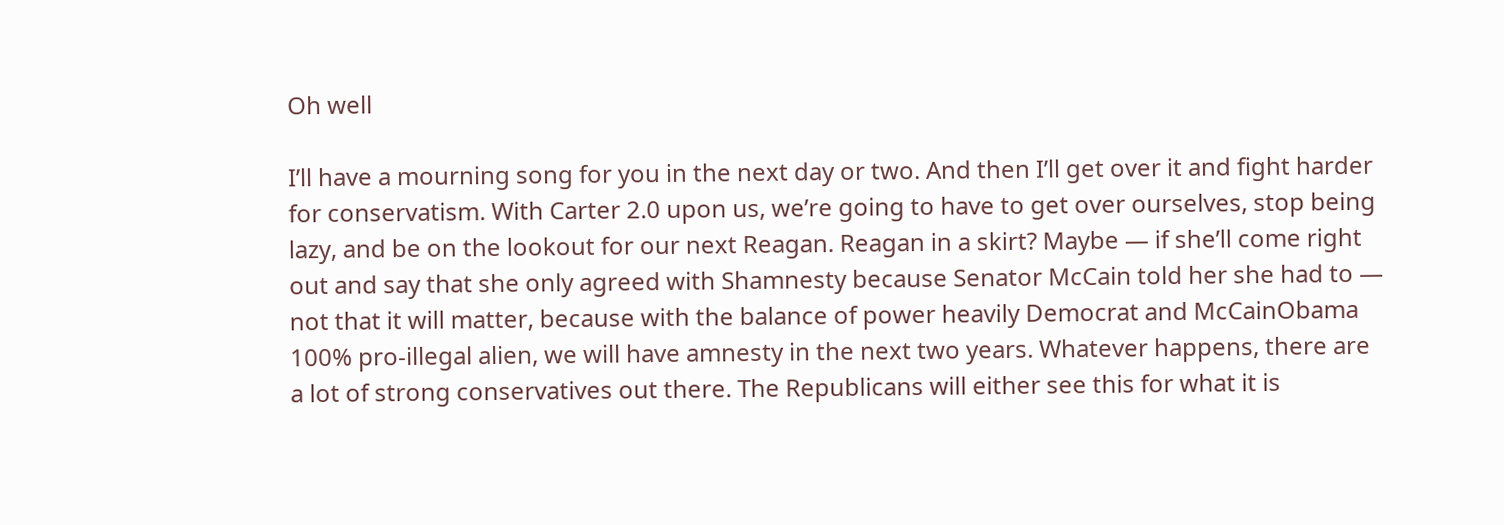Oh well

I’ll have a mourning song for you in the next day or two. And then I’ll get over it and fight harder for conservatism. With Carter 2.0 upon us, we’re going to have to get over ourselves, stop being lazy, and be on the lookout for our next Reagan. Reagan in a skirt? Maybe — if she’ll come right out and say that she only agreed with Shamnesty because Senator McCain told her she had to — not that it will matter, because with the balance of power heavily Democrat and McCainObama 100% pro-illegal alien, we will have amnesty in the next two years. Whatever happens, there are a lot of strong conservatives out there. The Republicans will either see this for what it is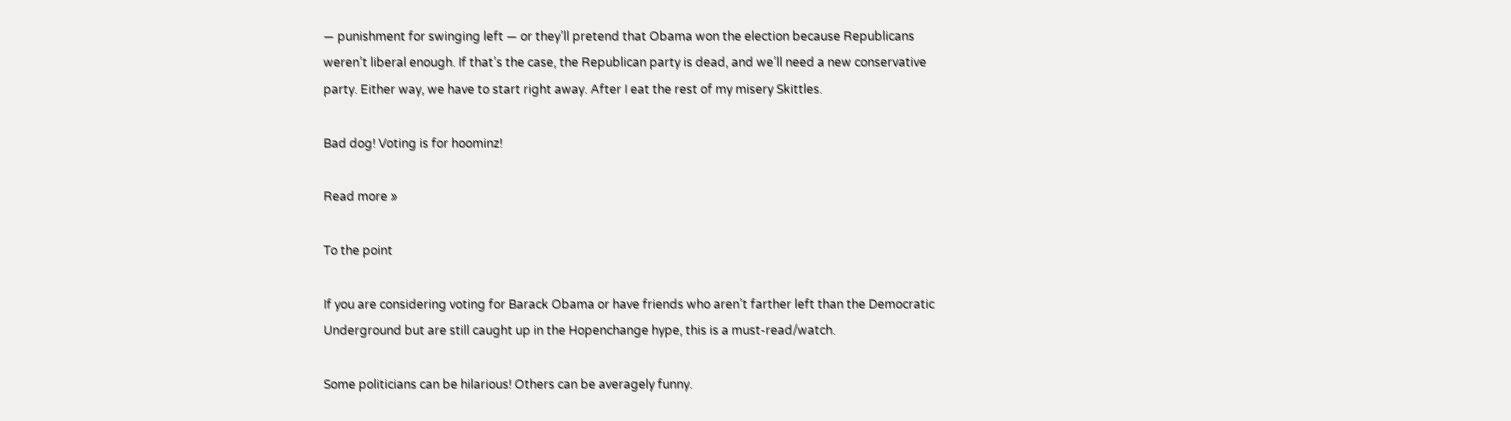— punishment for swinging left — or they’ll pretend that Obama won the election because Republicans weren’t liberal enough. If that’s the case, the Republican party is dead, and we’ll need a new conservative party. Either way, we have to start right away. After I eat the rest of my misery Skittles.

Bad dog! Voting is for hoominz!

Read more »

To the point

If you are considering voting for Barack Obama or have friends who aren’t farther left than the Democratic Underground but are still caught up in the Hopenchange hype, this is a must-read/watch.

Some politicians can be hilarious! Others can be averagely funny.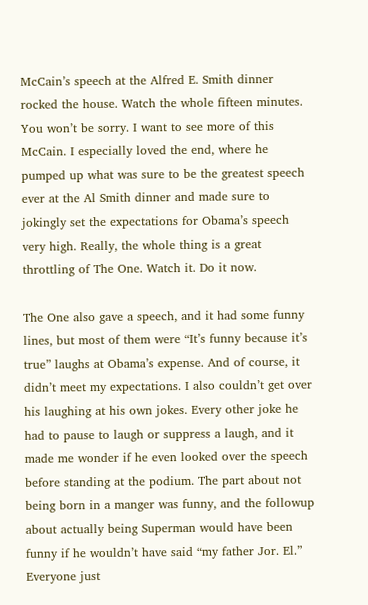McCain’s speech at the Alfred E. Smith dinner rocked the house. Watch the whole fifteen minutes. You won’t be sorry. I want to see more of this McCain. I especially loved the end, where he pumped up what was sure to be the greatest speech ever at the Al Smith dinner and made sure to jokingly set the expectations for Obama’s speech very high. Really, the whole thing is a great throttling of The One. Watch it. Do it now.

The One also gave a speech, and it had some funny lines, but most of them were “It’s funny because it’s true” laughs at Obama’s expense. And of course, it didn’t meet my expectations. I also couldn’t get over his laughing at his own jokes. Every other joke he had to pause to laugh or suppress a laugh, and it made me wonder if he even looked over the speech before standing at the podium. The part about not being born in a manger was funny, and the followup about actually being Superman would have been funny if he wouldn’t have said “my father Jor. El.” Everyone just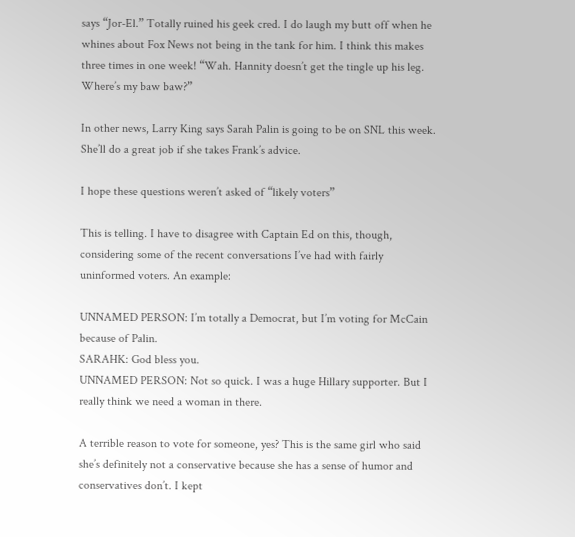says “Jor-El.” Totally ruined his geek cred. I do laugh my butt off when he whines about Fox News not being in the tank for him. I think this makes three times in one week! “Wah. Hannity doesn’t get the tingle up his leg. Where’s my baw baw?”

In other news, Larry King says Sarah Palin is going to be on SNL this week. She’ll do a great job if she takes Frank’s advice.

I hope these questions weren’t asked of “likely voters”

This is telling. I have to disagree with Captain Ed on this, though, considering some of the recent conversations I’ve had with fairly uninformed voters. An example:

UNNAMED PERSON: I’m totally a Democrat, but I’m voting for McCain because of Palin.
SARAHK: God bless you.
UNNAMED PERSON: Not so quick. I was a huge Hillary supporter. But I really think we need a woman in there.

A terrible reason to vote for someone, yes? This is the same girl who said she’s definitely not a conservative because she has a sense of humor and conservatives don’t. I kept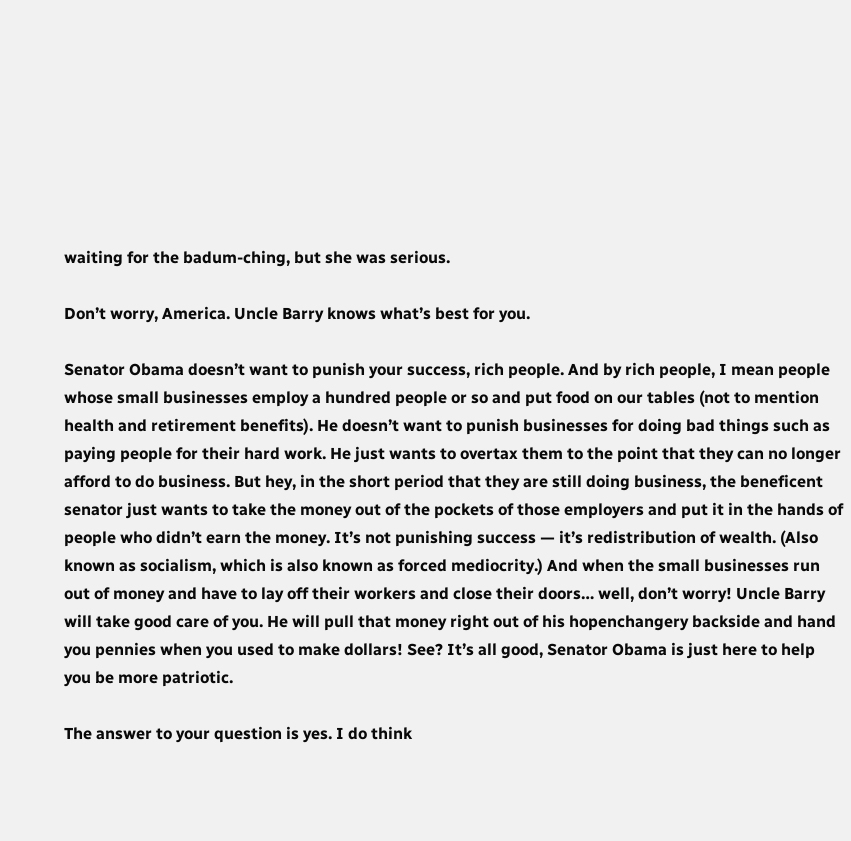waiting for the badum-ching, but she was serious.

Don’t worry, America. Uncle Barry knows what’s best for you.

Senator Obama doesn’t want to punish your success, rich people. And by rich people, I mean people whose small businesses employ a hundred people or so and put food on our tables (not to mention health and retirement benefits). He doesn’t want to punish businesses for doing bad things such as paying people for their hard work. He just wants to overtax them to the point that they can no longer afford to do business. But hey, in the short period that they are still doing business, the beneficent senator just wants to take the money out of the pockets of those employers and put it in the hands of people who didn’t earn the money. It’s not punishing success — it’s redistribution of wealth. (Also known as socialism, which is also known as forced mediocrity.) And when the small businesses run out of money and have to lay off their workers and close their doors… well, don’t worry! Uncle Barry will take good care of you. He will pull that money right out of his hopenchangery backside and hand you pennies when you used to make dollars! See? It’s all good, Senator Obama is just here to help you be more patriotic.

The answer to your question is yes. I do think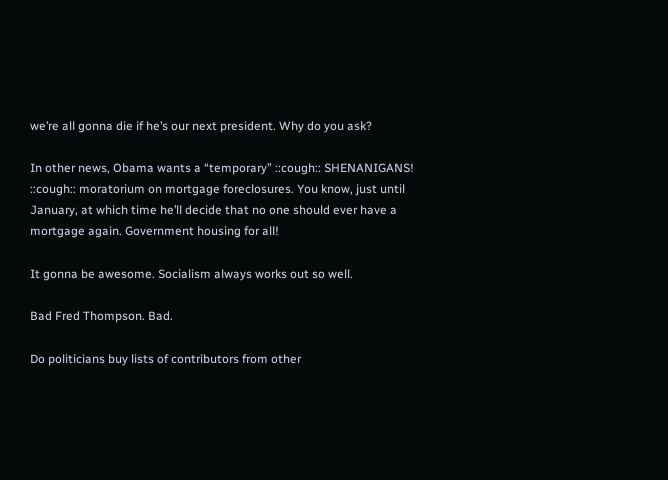we’re all gonna die if he’s our next president. Why do you ask?

In other news, Obama wants a “temporary” ::cough:: SHENANIGANS! ::cough:: moratorium on mortgage foreclosures. You know, just until January, at which time he’ll decide that no one should ever have a mortgage again. Government housing for all!

It gonna be awesome. Socialism always works out so well.

Bad Fred Thompson. Bad.

Do politicians buy lists of contributors from other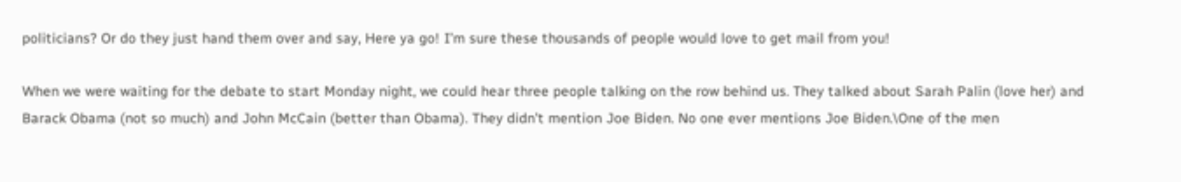politicians? Or do they just hand them over and say, Here ya go! I’m sure these thousands of people would love to get mail from you!

When we were waiting for the debate to start Monday night, we could hear three people talking on the row behind us. They talked about Sarah Palin (love her) and Barack Obama (not so much) and John McCain (better than Obama). They didn’t mention Joe Biden. No one ever mentions Joe Biden.\One of the men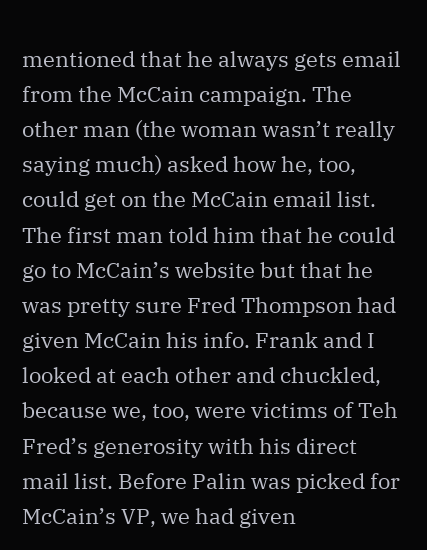mentioned that he always gets email from the McCain campaign. The other man (the woman wasn’t really saying much) asked how he, too, could get on the McCain email list. The first man told him that he could go to McCain’s website but that he was pretty sure Fred Thompson had given McCain his info. Frank and I looked at each other and chuckled, because we, too, were victims of Teh Fred’s generosity with his direct mail list. Before Palin was picked for McCain’s VP, we had given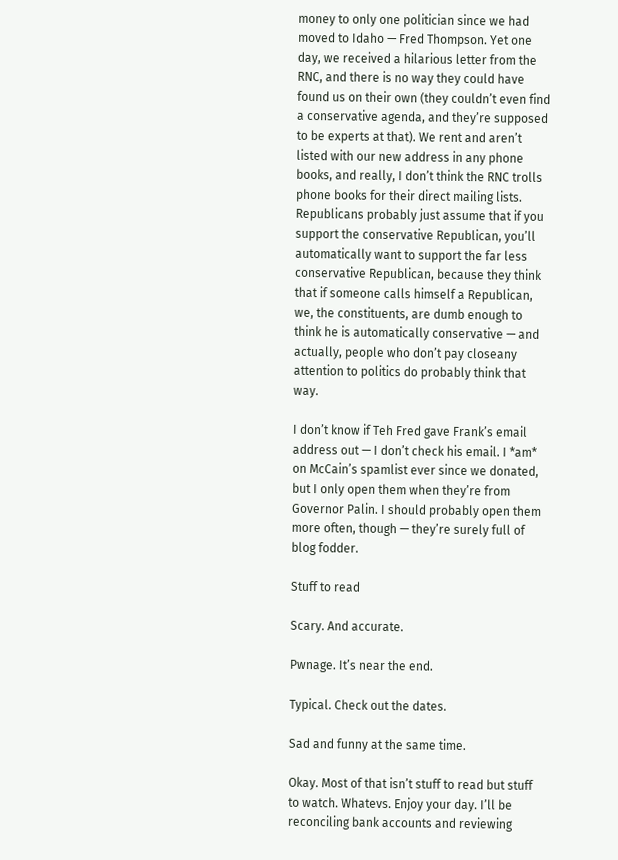money to only one politician since we had moved to Idaho — Fred Thompson. Yet one day, we received a hilarious letter from the RNC, and there is no way they could have found us on their own (they couldn’t even find a conservative agenda, and they’re supposed to be experts at that). We rent and aren’t listed with our new address in any phone books, and really, I don’t think the RNC trolls phone books for their direct mailing lists. Republicans probably just assume that if you support the conservative Republican, you’ll automatically want to support the far less conservative Republican, because they think that if someone calls himself a Republican, we, the constituents, are dumb enough to think he is automatically conservative — and actually, people who don’t pay closeany attention to politics do probably think that way.

I don’t know if Teh Fred gave Frank’s email address out — I don’t check his email. I *am* on McCain’s spamlist ever since we donated, but I only open them when they’re from Governor Palin. I should probably open them more often, though — they’re surely full of blog fodder.

Stuff to read

Scary. And accurate.

Pwnage. It’s near the end.

Typical. Check out the dates.

Sad and funny at the same time.

Okay. Most of that isn’t stuff to read but stuff to watch. Whatevs. Enjoy your day. I’ll be reconciling bank accounts and reviewing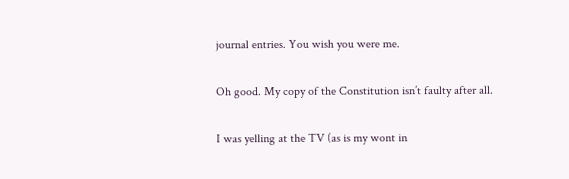journal entries. You wish you were me.

Oh good. My copy of the Constitution isn’t faulty after all.

I was yelling at the TV (as is my wont in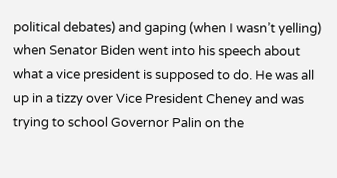political debates) and gaping (when I wasn’t yelling) when Senator Biden went into his speech about what a vice president is supposed to do. He was all up in a tizzy over Vice President Cheney and was trying to school Governor Palin on the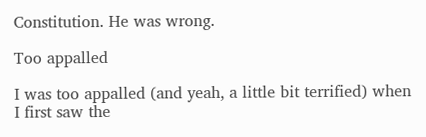Constitution. He was wrong.

Too appalled

I was too appalled (and yeah, a little bit terrified) when I first saw the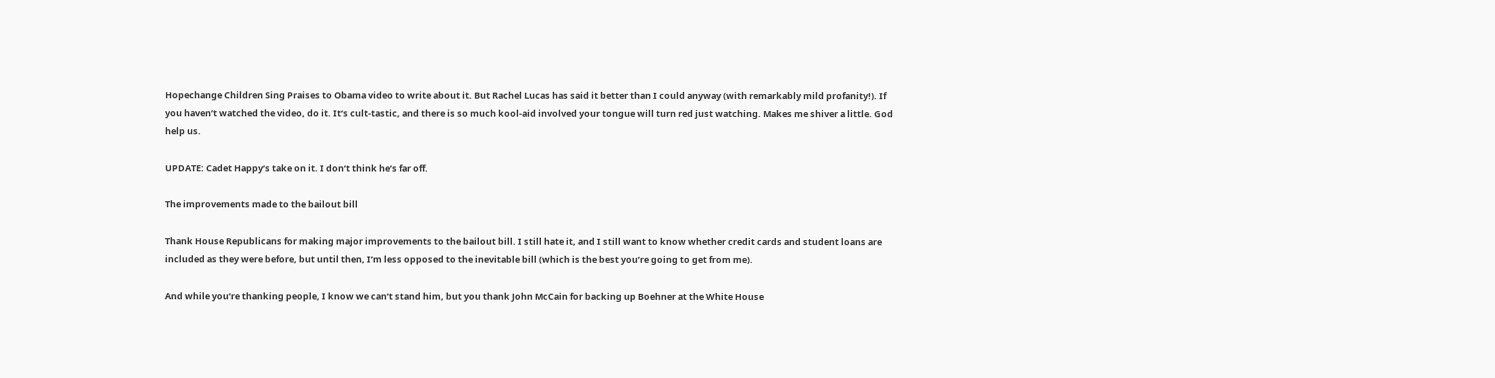Hopechange Children Sing Praises to Obama video to write about it. But Rachel Lucas has said it better than I could anyway (with remarkably mild profanity!). If you haven’t watched the video, do it. It’s cult-tastic, and there is so much kool-aid involved your tongue will turn red just watching. Makes me shiver a little. God help us.

UPDATE: Cadet Happy’s take on it. I don’t think he’s far off.

The improvements made to the bailout bill

Thank House Republicans for making major improvements to the bailout bill. I still hate it, and I still want to know whether credit cards and student loans are included as they were before, but until then, I’m less opposed to the inevitable bill (which is the best you’re going to get from me).

And while you’re thanking people, I know we can’t stand him, but you thank John McCain for backing up Boehner at the White House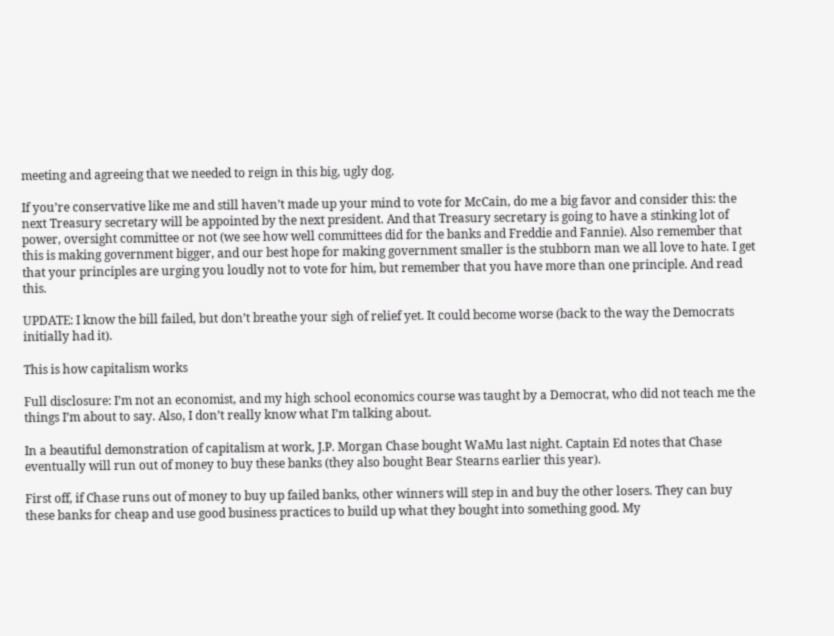meeting and agreeing that we needed to reign in this big, ugly dog.

If you’re conservative like me and still haven’t made up your mind to vote for McCain, do me a big favor and consider this: the next Treasury secretary will be appointed by the next president. And that Treasury secretary is going to have a stinking lot of power, oversight committee or not (we see how well committees did for the banks and Freddie and Fannie). Also remember that this is making government bigger, and our best hope for making government smaller is the stubborn man we all love to hate. I get that your principles are urging you loudly not to vote for him, but remember that you have more than one principle. And read this.

UPDATE: I know the bill failed, but don’t breathe your sigh of relief yet. It could become worse (back to the way the Democrats initially had it).

This is how capitalism works

Full disclosure: I’m not an economist, and my high school economics course was taught by a Democrat, who did not teach me the things I’m about to say. Also, I don’t really know what I’m talking about.

In a beautiful demonstration of capitalism at work, J.P. Morgan Chase bought WaMu last night. Captain Ed notes that Chase eventually will run out of money to buy these banks (they also bought Bear Stearns earlier this year).

First off, if Chase runs out of money to buy up failed banks, other winners will step in and buy the other losers. They can buy these banks for cheap and use good business practices to build up what they bought into something good. My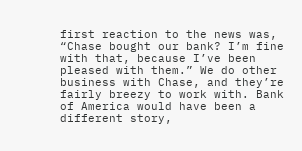first reaction to the news was, “Chase bought our bank? I’m fine with that, because I’ve been pleased with them.” We do other business with Chase, and they’re fairly breezy to work with. Bank of America would have been a different story,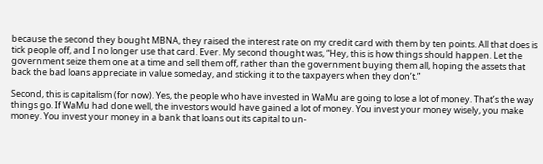because the second they bought MBNA, they raised the interest rate on my credit card with them by ten points. All that does is tick people off, and I no longer use that card. Ever. My second thought was, “Hey, this is how things should happen. Let the government seize them one at a time and sell them off, rather than the government buying them all, hoping the assets that back the bad loans appreciate in value someday, and sticking it to the taxpayers when they don’t.”

Second, this is capitalism (for now). Yes, the people who have invested in WaMu are going to lose a lot of money. That’s the way things go. If WaMu had done well, the investors would have gained a lot of money. You invest your money wisely, you make money. You invest your money in a bank that loans out its capital to un-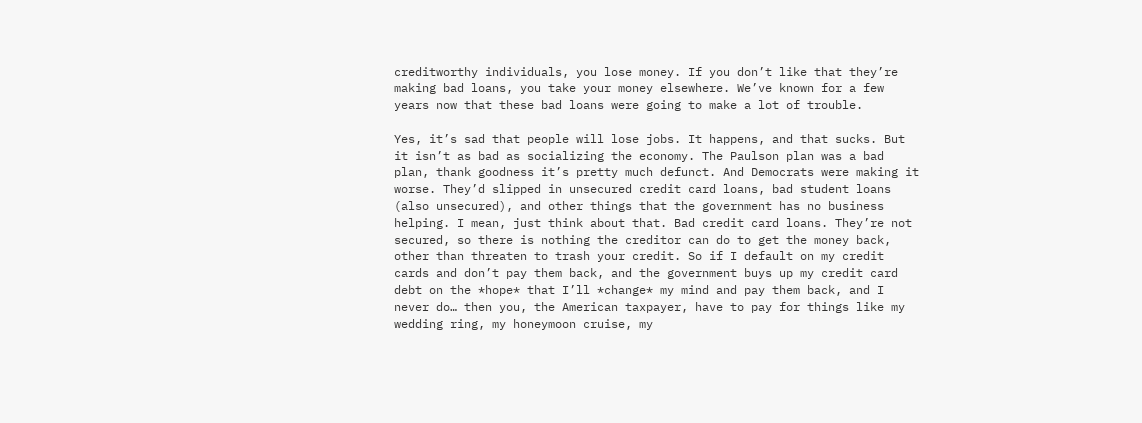creditworthy individuals, you lose money. If you don’t like that they’re making bad loans, you take your money elsewhere. We’ve known for a few years now that these bad loans were going to make a lot of trouble.

Yes, it’s sad that people will lose jobs. It happens, and that sucks. But it isn’t as bad as socializing the economy. The Paulson plan was a bad plan, thank goodness it’s pretty much defunct. And Democrats were making it worse. They’d slipped in unsecured credit card loans, bad student loans (also unsecured), and other things that the government has no business helping. I mean, just think about that. Bad credit card loans. They’re not secured, so there is nothing the creditor can do to get the money back, other than threaten to trash your credit. So if I default on my credit cards and don’t pay them back, and the government buys up my credit card debt on the *hope* that I’ll *change* my mind and pay them back, and I never do… then you, the American taxpayer, have to pay for things like my wedding ring, my honeymoon cruise, my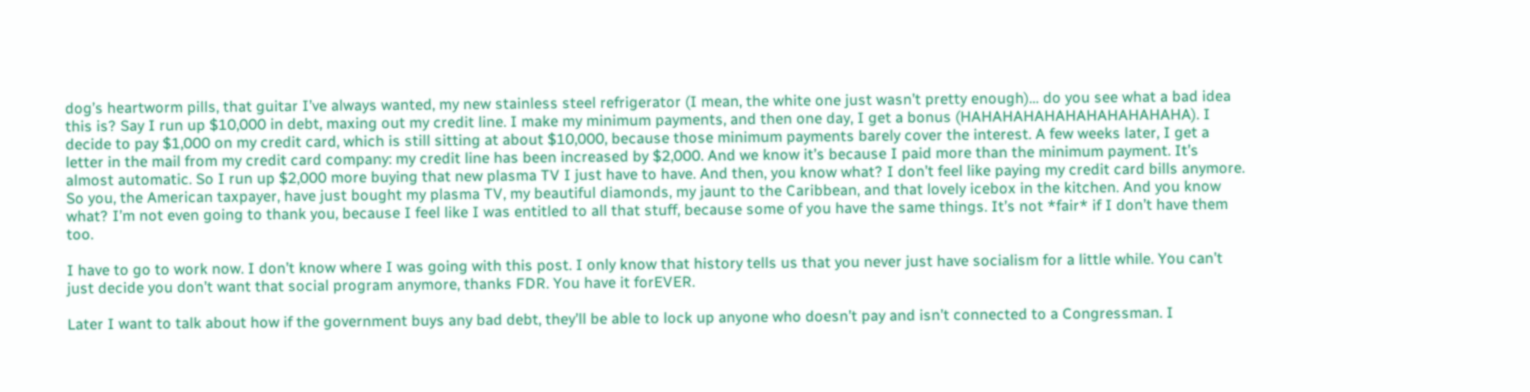dog’s heartworm pills, that guitar I’ve always wanted, my new stainless steel refrigerator (I mean, the white one just wasn’t pretty enough)… do you see what a bad idea this is? Say I run up $10,000 in debt, maxing out my credit line. I make my minimum payments, and then one day, I get a bonus (HAHAHAHAHAHAHAHAHAHAHA). I decide to pay $1,000 on my credit card, which is still sitting at about $10,000, because those minimum payments barely cover the interest. A few weeks later, I get a letter in the mail from my credit card company: my credit line has been increased by $2,000. And we know it’s because I paid more than the minimum payment. It’s almost automatic. So I run up $2,000 more buying that new plasma TV I just have to have. And then, you know what? I don’t feel like paying my credit card bills anymore. So you, the American taxpayer, have just bought my plasma TV, my beautiful diamonds, my jaunt to the Caribbean, and that lovely icebox in the kitchen. And you know what? I’m not even going to thank you, because I feel like I was entitled to all that stuff, because some of you have the same things. It’s not *fair* if I don’t have them too.

I have to go to work now. I don’t know where I was going with this post. I only know that history tells us that you never just have socialism for a little while. You can’t just decide you don’t want that social program anymore, thanks FDR. You have it forEVER.

Later I want to talk about how if the government buys any bad debt, they’ll be able to lock up anyone who doesn’t pay and isn’t connected to a Congressman. I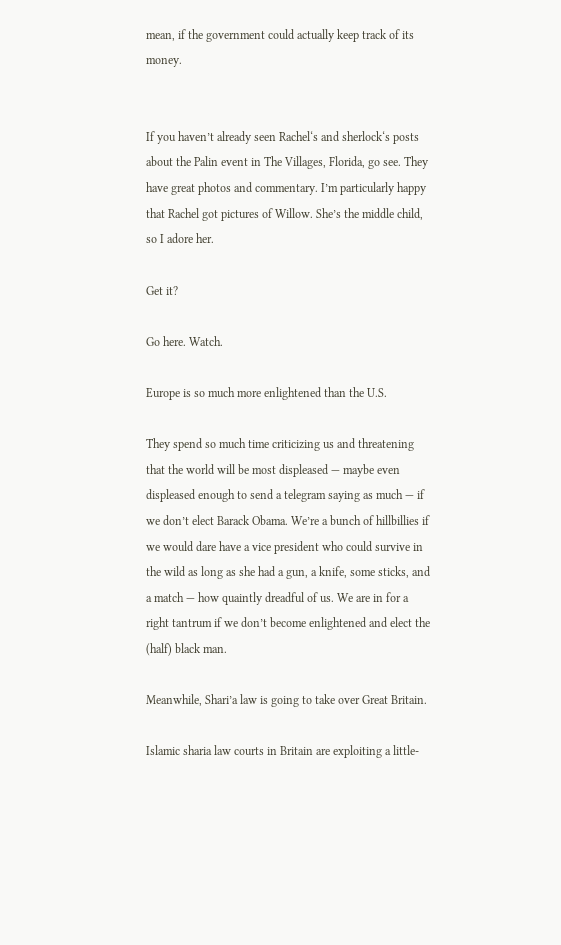mean, if the government could actually keep track of its money.


If you haven’t already seen Rachel‘s and sherlock‘s posts about the Palin event in The Villages, Florida, go see. They have great photos and commentary. I’m particularly happy that Rachel got pictures of Willow. She’s the middle child, so I adore her.

Get it?

Go here. Watch.

Europe is so much more enlightened than the U.S.

They spend so much time criticizing us and threatening that the world will be most displeased — maybe even displeased enough to send a telegram saying as much — if we don’t elect Barack Obama. We’re a bunch of hillbillies if we would dare have a vice president who could survive in the wild as long as she had a gun, a knife, some sticks, and a match — how quaintly dreadful of us. We are in for a right tantrum if we don’t become enlightened and elect the (half) black man.

Meanwhile, Shari’a law is going to take over Great Britain.

Islamic sharia law courts in Britain are exploiting a little-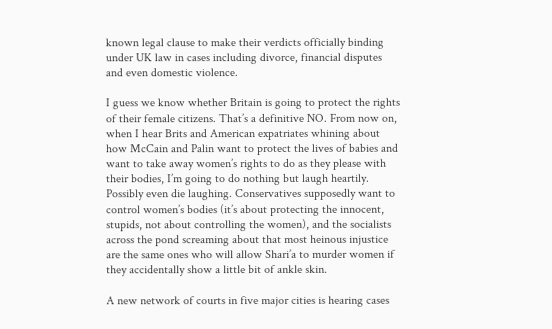known legal clause to make their verdicts officially binding under UK law in cases including divorce, financial disputes and even domestic violence.

I guess we know whether Britain is going to protect the rights of their female citizens. That’s a definitive NO. From now on, when I hear Brits and American expatriates whining about how McCain and Palin want to protect the lives of babies and want to take away women’s rights to do as they please with their bodies, I’m going to do nothing but laugh heartily. Possibly even die laughing. Conservatives supposedly want to control women’s bodies (it’s about protecting the innocent, stupids, not about controlling the women), and the socialists across the pond screaming about that most heinous injustice are the same ones who will allow Shari’a to murder women if they accidentally show a little bit of ankle skin.

A new network of courts in five major cities is hearing cases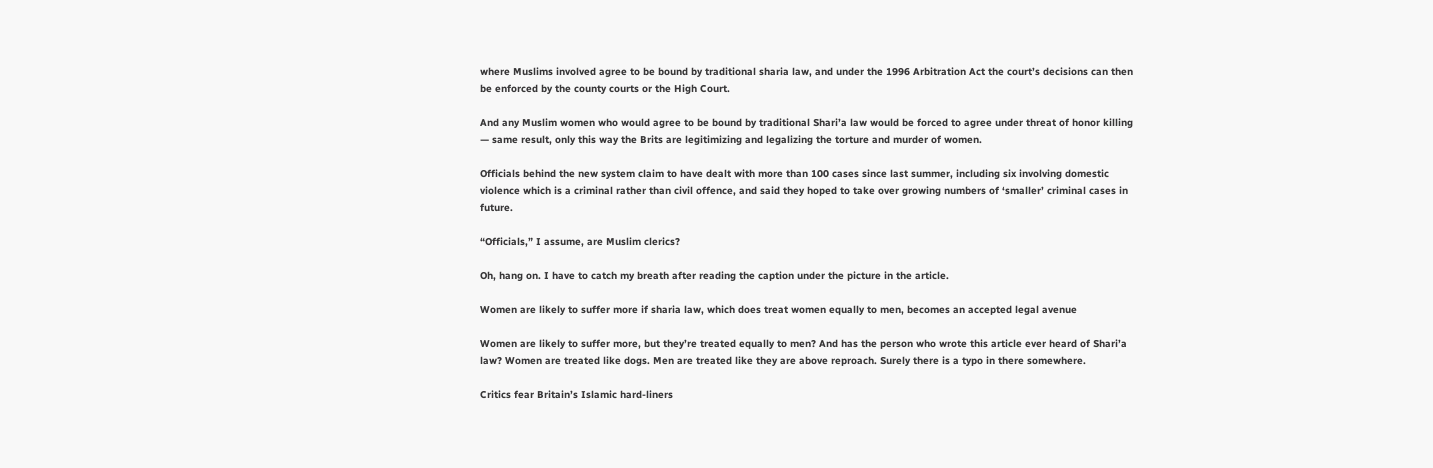where Muslims involved agree to be bound by traditional sharia law, and under the 1996 Arbitration Act the court’s decisions can then be enforced by the county courts or the High Court.

And any Muslim women who would agree to be bound by traditional Shari’a law would be forced to agree under threat of honor killing — same result, only this way the Brits are legitimizing and legalizing the torture and murder of women.

Officials behind the new system claim to have dealt with more than 100 cases since last summer, including six involving domestic violence which is a criminal rather than civil offence, and said they hoped to take over growing numbers of ‘smaller’ criminal cases in future.

“Officials,” I assume, are Muslim clerics?

Oh, hang on. I have to catch my breath after reading the caption under the picture in the article.

Women are likely to suffer more if sharia law, which does treat women equally to men, becomes an accepted legal avenue

Women are likely to suffer more, but they’re treated equally to men? And has the person who wrote this article ever heard of Shari’a law? Women are treated like dogs. Men are treated like they are above reproach. Surely there is a typo in there somewhere.

Critics fear Britain’s Islamic hard-liners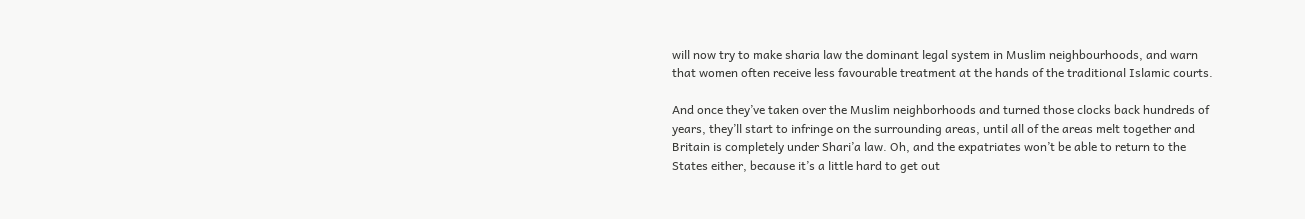will now try to make sharia law the dominant legal system in Muslim neighbourhoods, and warn that women often receive less favourable treatment at the hands of the traditional Islamic courts.

And once they’ve taken over the Muslim neighborhoods and turned those clocks back hundreds of years, they’ll start to infringe on the surrounding areas, until all of the areas melt together and Britain is completely under Shari’a law. Oh, and the expatriates won’t be able to return to the States either, because it’s a little hard to get out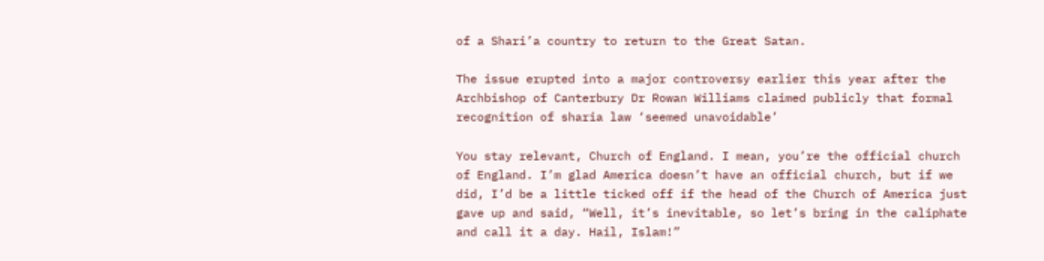of a Shari’a country to return to the Great Satan.

The issue erupted into a major controversy earlier this year after the Archbishop of Canterbury Dr Rowan Williams claimed publicly that formal recognition of sharia law ‘seemed unavoidable’

You stay relevant, Church of England. I mean, you’re the official church of England. I’m glad America doesn’t have an official church, but if we did, I’d be a little ticked off if the head of the Church of America just gave up and said, “Well, it’s inevitable, so let’s bring in the caliphate and call it a day. Hail, Islam!”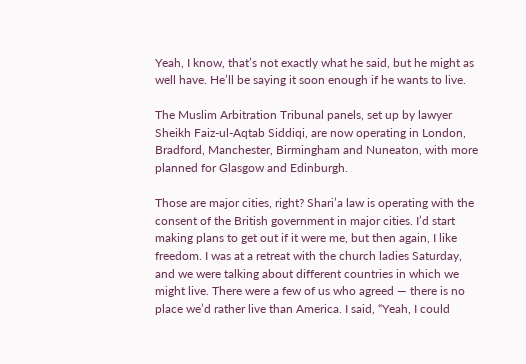Yeah, I know, that’s not exactly what he said, but he might as well have. He’ll be saying it soon enough if he wants to live.

The Muslim Arbitration Tribunal panels, set up by lawyer Sheikh Faiz-ul-Aqtab Siddiqi, are now operating in London, Bradford, Manchester, Birmingham and Nuneaton, with more planned for Glasgow and Edinburgh.

Those are major cities, right? Shari’a law is operating with the consent of the British government in major cities. I’d start making plans to get out if it were me, but then again, I like freedom. I was at a retreat with the church ladies Saturday, and we were talking about different countries in which we might live. There were a few of us who agreed — there is no place we’d rather live than America. I said, “Yeah, I could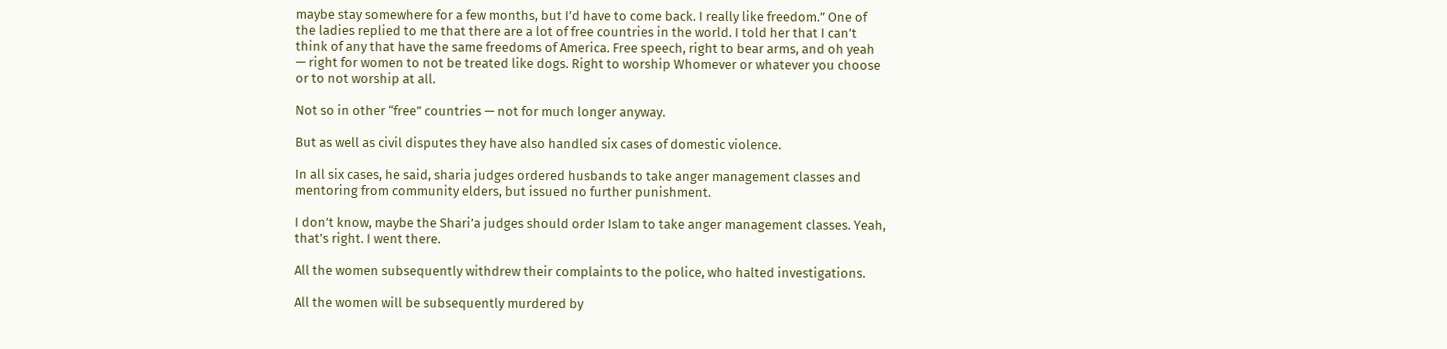maybe stay somewhere for a few months, but I’d have to come back. I really like freedom.” One of the ladies replied to me that there are a lot of free countries in the world. I told her that I can’t think of any that have the same freedoms of America. Free speech, right to bear arms, and oh yeah — right for women to not be treated like dogs. Right to worship Whomever or whatever you choose or to not worship at all.

Not so in other “free” countries — not for much longer anyway.

But as well as civil disputes they have also handled six cases of domestic violence.

In all six cases, he said, sharia judges ordered husbands to take anger management classes and mentoring from community elders, but issued no further punishment.

I don’t know, maybe the Shari’a judges should order Islam to take anger management classes. Yeah, that’s right. I went there.

All the women subsequently withdrew their complaints to the police, who halted investigations.

All the women will be subsequently murdered by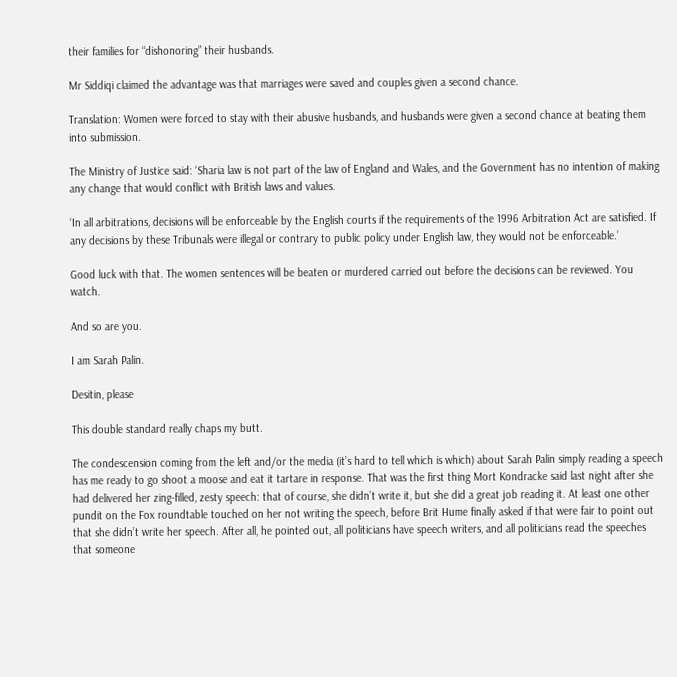their families for “dishonoring” their husbands.

Mr Siddiqi claimed the advantage was that marriages were saved and couples given a second chance.

Translation: Women were forced to stay with their abusive husbands, and husbands were given a second chance at beating them into submission.

The Ministry of Justice said: ‘Sharia law is not part of the law of England and Wales, and the Government has no intention of making any change that would conflict with British laws and values.

‘In all arbitrations, decisions will be enforceable by the English courts if the requirements of the 1996 Arbitration Act are satisfied. If any decisions by these Tribunals were illegal or contrary to public policy under English law, they would not be enforceable.’

Good luck with that. The women sentences will be beaten or murdered carried out before the decisions can be reviewed. You watch.

And so are you.

I am Sarah Palin.

Desitin, please

This double standard really chaps my butt.

The condescension coming from the left and/or the media (it’s hard to tell which is which) about Sarah Palin simply reading a speech has me ready to go shoot a moose and eat it tartare in response. That was the first thing Mort Kondracke said last night after she had delivered her zing-filled, zesty speech: that of course, she didn’t write it, but she did a great job reading it. At least one other pundit on the Fox roundtable touched on her not writing the speech, before Brit Hume finally asked if that were fair to point out that she didn’t write her speech. After all, he pointed out, all politicians have speech writers, and all politicians read the speeches that someone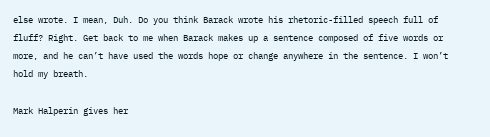else wrote. I mean, Duh. Do you think Barack wrote his rhetoric-filled speech full of fluff? Right. Get back to me when Barack makes up a sentence composed of five words or more, and he can’t have used the words hope or change anywhere in the sentence. I won’t hold my breath.

Mark Halperin gives her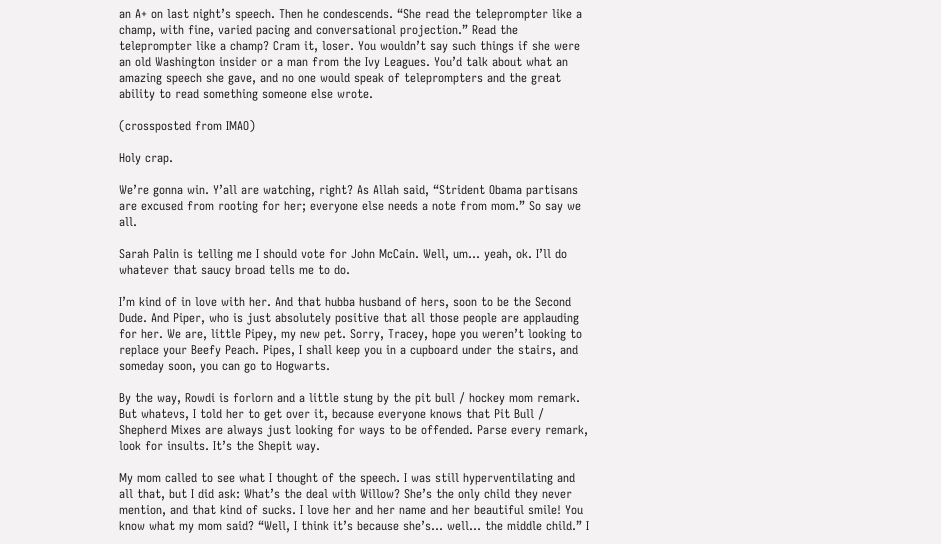an A+ on last night’s speech. Then he condescends. “She read the teleprompter like a champ, with fine, varied pacing and conversational projection.” Read the teleprompter like a champ? Cram it, loser. You wouldn’t say such things if she were an old Washington insider or a man from the Ivy Leagues. You’d talk about what an amazing speech she gave, and no one would speak of teleprompters and the great ability to read something someone else wrote.

(crossposted from IMAO)

Holy crap.

We’re gonna win. Y’all are watching, right? As Allah said, “Strident Obama partisans are excused from rooting for her; everyone else needs a note from mom.” So say we all.

Sarah Palin is telling me I should vote for John McCain. Well, um… yeah, ok. I’ll do whatever that saucy broad tells me to do.

I’m kind of in love with her. And that hubba husband of hers, soon to be the Second Dude. And Piper, who is just absolutely positive that all those people are applauding for her. We are, little Pipey, my new pet. Sorry, Tracey, hope you weren’t looking to replace your Beefy Peach. Pipes, I shall keep you in a cupboard under the stairs, and someday soon, you can go to Hogwarts.

By the way, Rowdi is forlorn and a little stung by the pit bull / hockey mom remark. But whatevs, I told her to get over it, because everyone knows that Pit Bull / Shepherd Mixes are always just looking for ways to be offended. Parse every remark, look for insults. It’s the Shepit way.

My mom called to see what I thought of the speech. I was still hyperventilating and all that, but I did ask: What’s the deal with Willow? She’s the only child they never mention, and that kind of sucks. I love her and her name and her beautiful smile! You know what my mom said? “Well, I think it’s because she’s… well… the middle child.” I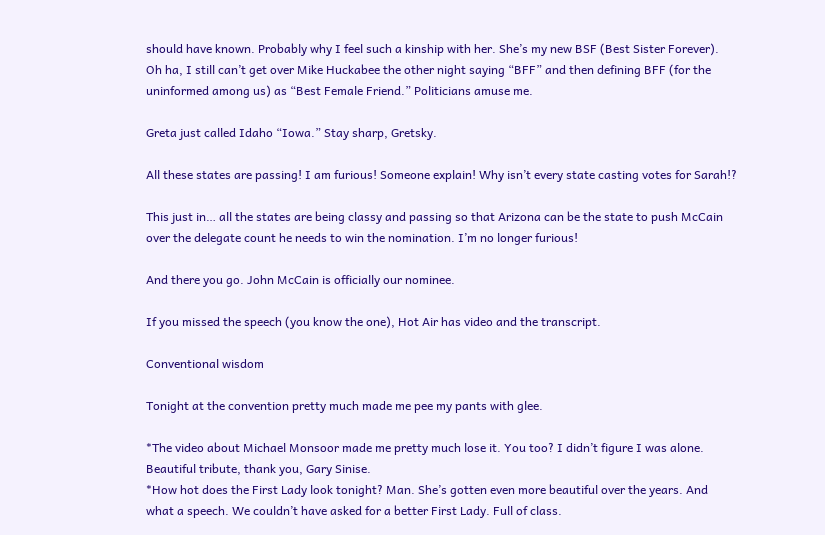should have known. Probably why I feel such a kinship with her. She’s my new BSF (Best Sister Forever). Oh ha, I still can’t get over Mike Huckabee the other night saying “BFF” and then defining BFF (for the uninformed among us) as “Best Female Friend.” Politicians amuse me.

Greta just called Idaho “Iowa.” Stay sharp, Gretsky.

All these states are passing! I am furious! Someone explain! Why isn’t every state casting votes for Sarah!?

This just in… all the states are being classy and passing so that Arizona can be the state to push McCain over the delegate count he needs to win the nomination. I’m no longer furious!

And there you go. John McCain is officially our nominee.

If you missed the speech (you know the one), Hot Air has video and the transcript.

Conventional wisdom

Tonight at the convention pretty much made me pee my pants with glee.

*The video about Michael Monsoor made me pretty much lose it. You too? I didn’t figure I was alone. Beautiful tribute, thank you, Gary Sinise.
*How hot does the First Lady look tonight? Man. She’s gotten even more beautiful over the years. And what a speech. We couldn’t have asked for a better First Lady. Full of class.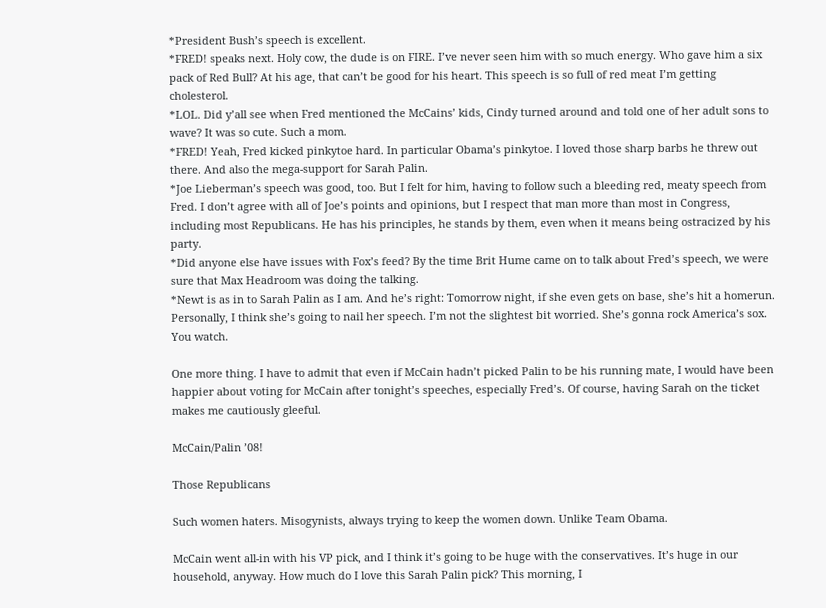*President Bush’s speech is excellent.
*FRED! speaks next. Holy cow, the dude is on FIRE. I’ve never seen him with so much energy. Who gave him a six pack of Red Bull? At his age, that can’t be good for his heart. This speech is so full of red meat I’m getting cholesterol.
*LOL. Did y’all see when Fred mentioned the McCains’ kids, Cindy turned around and told one of her adult sons to wave? It was so cute. Such a mom.
*FRED! Yeah, Fred kicked pinkytoe hard. In particular Obama’s pinkytoe. I loved those sharp barbs he threw out there. And also the mega-support for Sarah Palin.
*Joe Lieberman’s speech was good, too. But I felt for him, having to follow such a bleeding red, meaty speech from Fred. I don’t agree with all of Joe’s points and opinions, but I respect that man more than most in Congress, including most Republicans. He has his principles, he stands by them, even when it means being ostracized by his party.
*Did anyone else have issues with Fox’s feed? By the time Brit Hume came on to talk about Fred’s speech, we were sure that Max Headroom was doing the talking.
*Newt is as in to Sarah Palin as I am. And he’s right: Tomorrow night, if she even gets on base, she’s hit a homerun. Personally, I think she’s going to nail her speech. I’m not the slightest bit worried. She’s gonna rock America’s sox. You watch.

One more thing. I have to admit that even if McCain hadn’t picked Palin to be his running mate, I would have been happier about voting for McCain after tonight’s speeches, especially Fred’s. Of course, having Sarah on the ticket makes me cautiously gleeful.

McCain/Palin ’08!

Those Republicans

Such women haters. Misogynists, always trying to keep the women down. Unlike Team Obama.

McCain went all-in with his VP pick, and I think it’s going to be huge with the conservatives. It’s huge in our household, anyway. How much do I love this Sarah Palin pick? This morning, I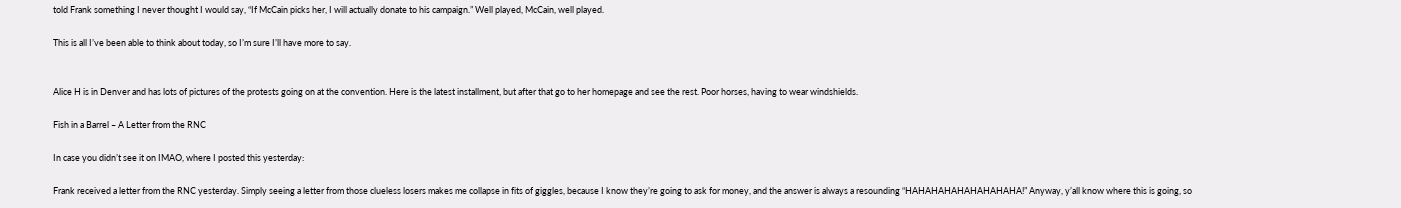told Frank something I never thought I would say, “If McCain picks her, I will actually donate to his campaign.” Well played, McCain, well played.

This is all I’ve been able to think about today, so I’m sure I’ll have more to say.


Alice H is in Denver and has lots of pictures of the protests going on at the convention. Here is the latest installment, but after that go to her homepage and see the rest. Poor horses, having to wear windshields.

Fish in a Barrel – A Letter from the RNC

In case you didn’t see it on IMAO, where I posted this yesterday:

Frank received a letter from the RNC yesterday. Simply seeing a letter from those clueless losers makes me collapse in fits of giggles, because I know they’re going to ask for money, and the answer is always a resounding “HAHAHAHAHAHAHAHAHA!” Anyway, y’all know where this is going, so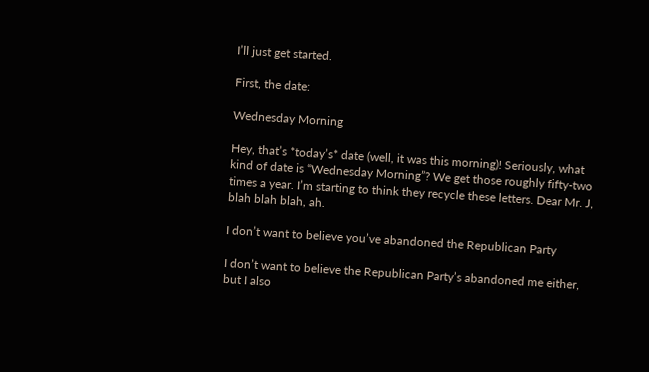I’ll just get started.

First, the date:

Wednesday Morning

Hey, that’s *today’s* date (well, it was this morning)! Seriously, what kind of date is “Wednesday Morning”? We get those roughly fifty-two times a year. I’m starting to think they recycle these letters. Dear Mr. J, blah blah blah, ah.

I don’t want to believe you’ve abandoned the Republican Party

I don’t want to believe the Republican Party’s abandoned me either, but I also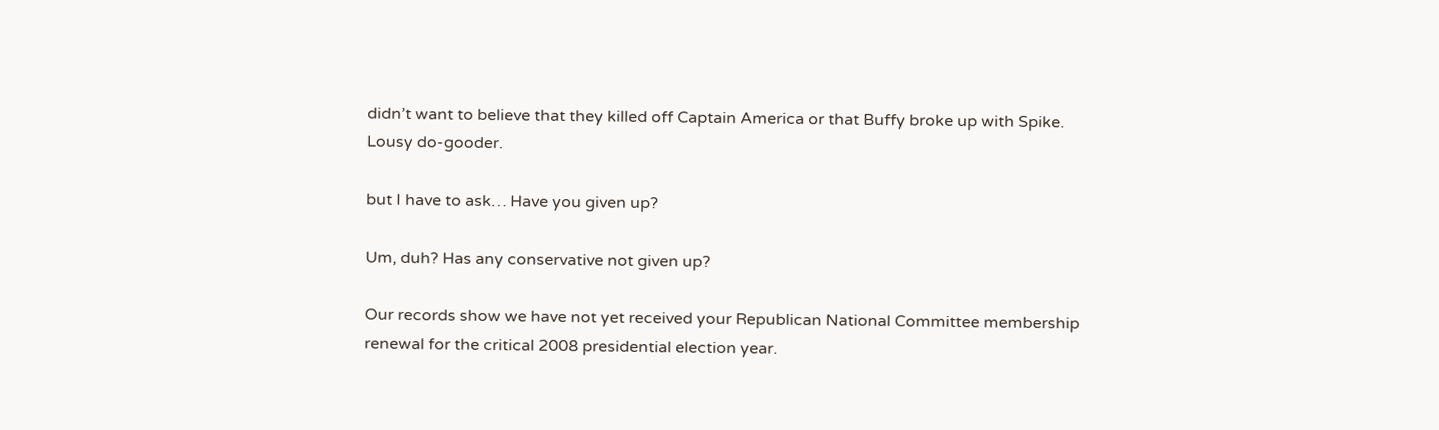didn’t want to believe that they killed off Captain America or that Buffy broke up with Spike. Lousy do-gooder.

but I have to ask… Have you given up?

Um, duh? Has any conservative not given up?

Our records show we have not yet received your Republican National Committee membership renewal for the critical 2008 presidential election year.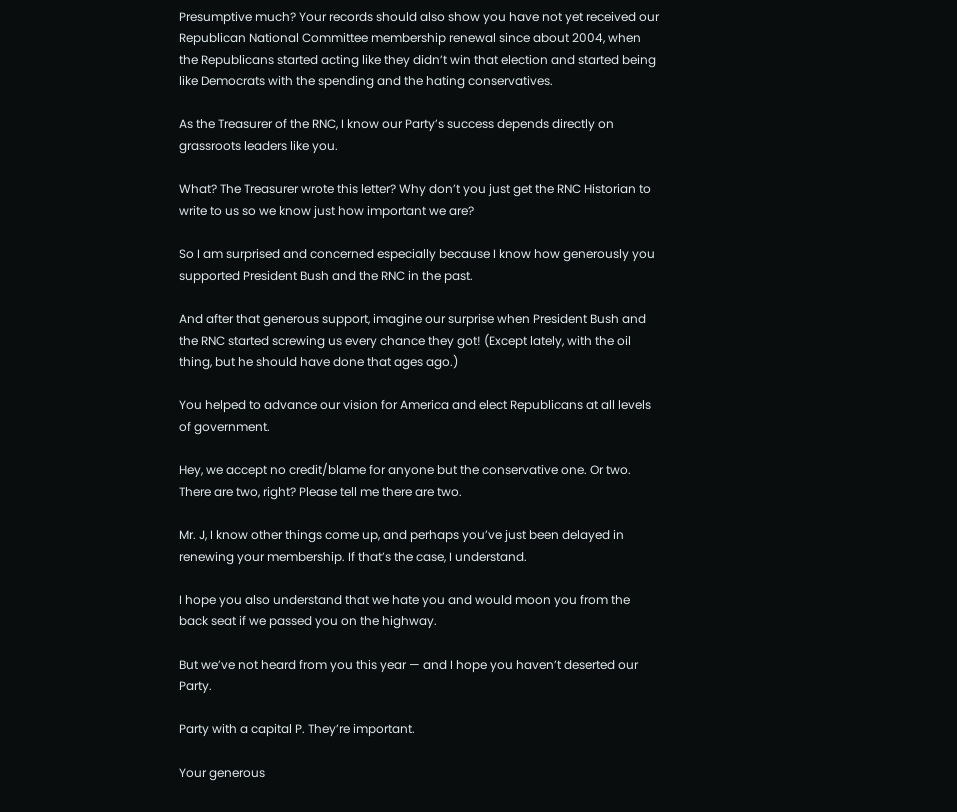Presumptive much? Your records should also show you have not yet received our Republican National Committee membership renewal since about 2004, when the Republicans started acting like they didn’t win that election and started being like Democrats with the spending and the hating conservatives.

As the Treasurer of the RNC, I know our Party’s success depends directly on grassroots leaders like you.

What? The Treasurer wrote this letter? Why don’t you just get the RNC Historian to write to us so we know just how important we are?

So I am surprised and concerned especially because I know how generously you supported President Bush and the RNC in the past.

And after that generous support, imagine our surprise when President Bush and the RNC started screwing us every chance they got! (Except lately, with the oil thing, but he should have done that ages ago.)

You helped to advance our vision for America and elect Republicans at all levels of government.

Hey, we accept no credit/blame for anyone but the conservative one. Or two. There are two, right? Please tell me there are two.

Mr. J, I know other things come up, and perhaps you’ve just been delayed in renewing your membership. If that’s the case, I understand.

I hope you also understand that we hate you and would moon you from the back seat if we passed you on the highway.

But we’ve not heard from you this year — and I hope you haven’t deserted our Party.

Party with a capital P. They’re important.

Your generous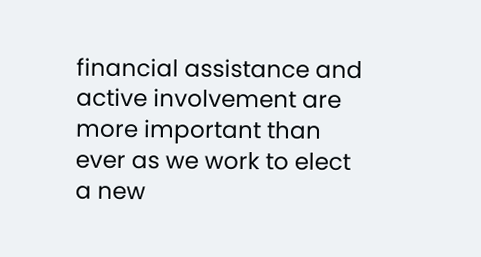financial assistance and active involvement are more important than ever as we work to elect a new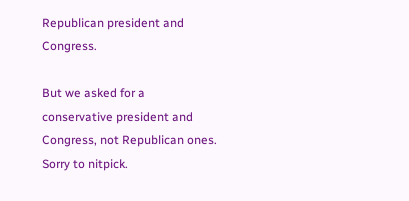Republican president and Congress.

But we asked for a conservative president and Congress, not Republican ones. Sorry to nitpick.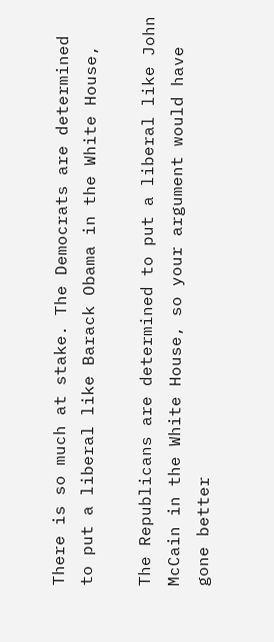There is so much at stake. The Democrats are determined to put a liberal like Barack Obama in the White House,

The Republicans are determined to put a liberal like John McCain in the White House, so your argument would have gone better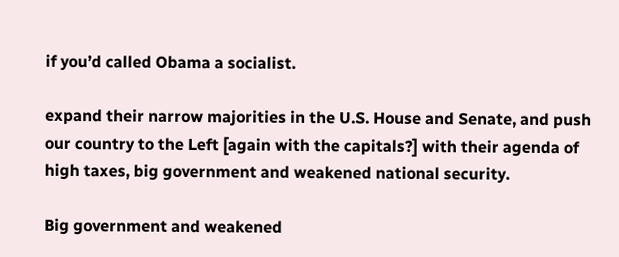if you’d called Obama a socialist.

expand their narrow majorities in the U.S. House and Senate, and push our country to the Left [again with the capitals?] with their agenda of high taxes, big government and weakened national security.

Big government and weakened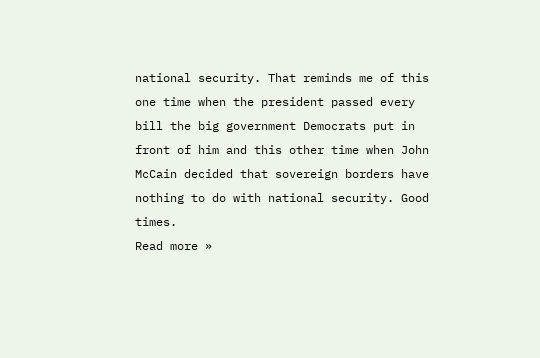national security. That reminds me of this one time when the president passed every bill the big government Democrats put in front of him and this other time when John McCain decided that sovereign borders have nothing to do with national security. Good times.
Read more »